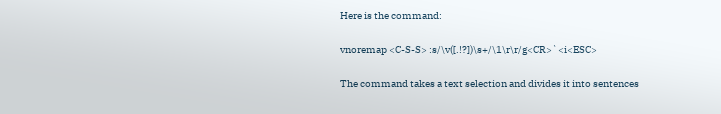Here is the command:

vnoremap <C-S-S> :s/\v([.!?])\s+/\1\r\r/g<CR>`<i<ESC>

The command takes a text selection and divides it into sentences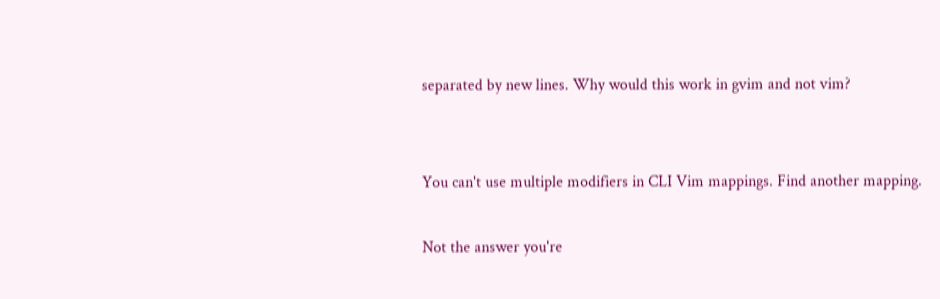separated by new lines. Why would this work in gvim and not vim?


You can't use multiple modifiers in CLI Vim mappings. Find another mapping.

Not the answer you're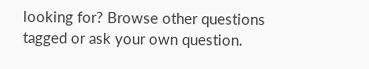looking for? Browse other questions tagged or ask your own question.